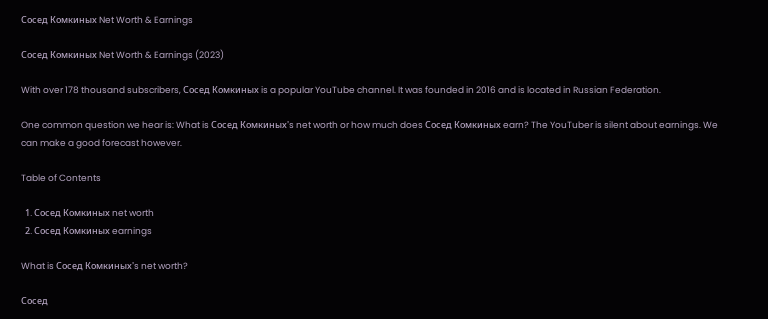Сосед Комкиных Net Worth & Earnings

Сосед Комкиных Net Worth & Earnings (2023)

With over 178 thousand subscribers, Сосед Комкиных is a popular YouTube channel. It was founded in 2016 and is located in Russian Federation.

One common question we hear is: What is Сосед Комкиных's net worth or how much does Сосед Комкиных earn? The YouTuber is silent about earnings. We can make a good forecast however.

Table of Contents

  1. Сосед Комкиных net worth
  2. Сосед Комкиных earnings

What is Сосед Комкиных's net worth?

Сосед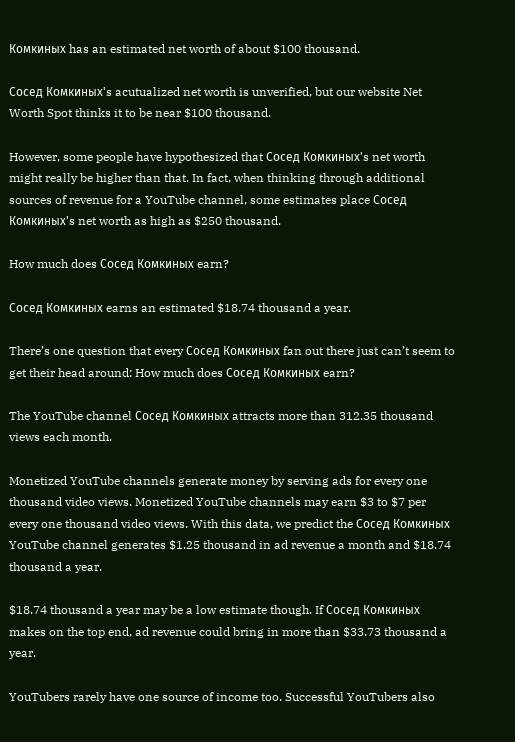Комкиных has an estimated net worth of about $100 thousand.

Сосед Комкиных's acutualized net worth is unverified, but our website Net Worth Spot thinks it to be near $100 thousand.

However, some people have hypothesized that Сосед Комкиных's net worth might really be higher than that. In fact, when thinking through additional sources of revenue for a YouTube channel, some estimates place Сосед Комкиных's net worth as high as $250 thousand.

How much does Сосед Комкиных earn?

Сосед Комкиных earns an estimated $18.74 thousand a year.

There’s one question that every Сосед Комкиных fan out there just can’t seem to get their head around: How much does Сосед Комкиных earn?

The YouTube channel Сосед Комкиных attracts more than 312.35 thousand views each month.

Monetized YouTube channels generate money by serving ads for every one thousand video views. Monetized YouTube channels may earn $3 to $7 per every one thousand video views. With this data, we predict the Сосед Комкиных YouTube channel generates $1.25 thousand in ad revenue a month and $18.74 thousand a year.

$18.74 thousand a year may be a low estimate though. If Сосед Комкиных makes on the top end, ad revenue could bring in more than $33.73 thousand a year.

YouTubers rarely have one source of income too. Successful YouTubers also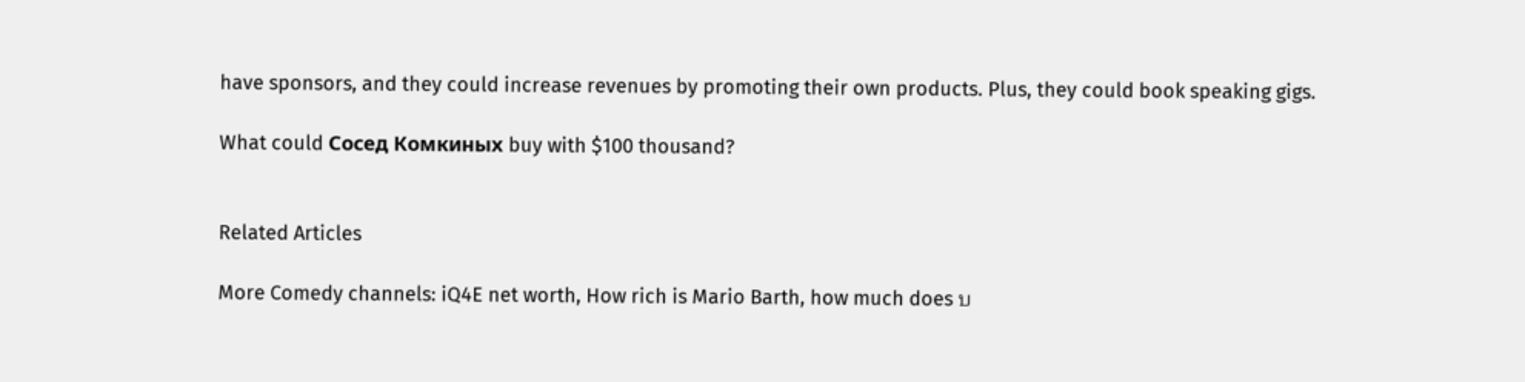have sponsors, and they could increase revenues by promoting their own products. Plus, they could book speaking gigs.

What could Сосед Комкиных buy with $100 thousand?


Related Articles

More Comedy channels: iQ4E net worth, How rich is Mario Barth, how much does บ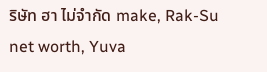ริษัท ฮา ไม่จํากัด make, Rak-Su net worth, Yuva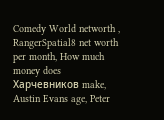Comedy World networth , RangerSpatial8 net worth per month, How much money does Харчевников make, Austin Evans age, Peter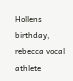Hollens birthday, rebecca vocal athlete